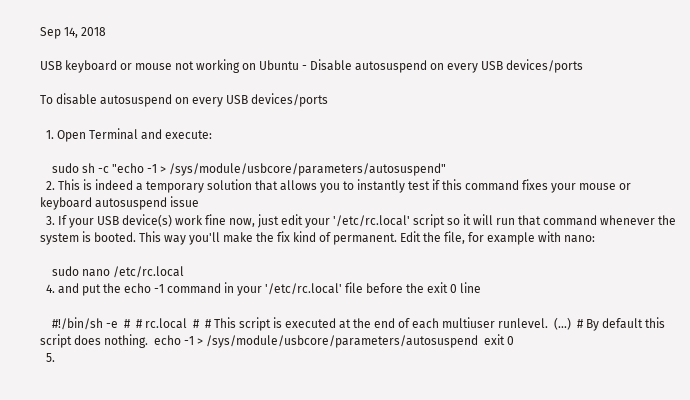Sep 14, 2018

USB keyboard or mouse not working on Ubuntu - Disable autosuspend on every USB devices/ports

To disable autosuspend on every USB devices/ports

  1. Open Terminal and execute:

    sudo sh -c "echo -1 > /sys/module/usbcore/parameters/autosuspend"
  2. This is indeed a temporary solution that allows you to instantly test if this command fixes your mouse or keyboard autosuspend issue
  3. If your USB device(s) work fine now, just edit your '/etc/rc.local' script so it will run that command whenever the system is booted. This way you'll make the fix kind of permanent. Edit the file, for example with nano:

    sudo nano /etc/rc.local
  4. and put the echo -1 command in your '/etc/rc.local' file before the exit 0 line

    #!/bin/sh -e  #  # rc.local  #  # This script is executed at the end of each multiuser runlevel.  (...)  # By default this script does nothing.  echo -1 > /sys/module/usbcore/parameters/autosuspend  exit 0
  5.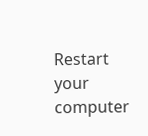Restart your computer